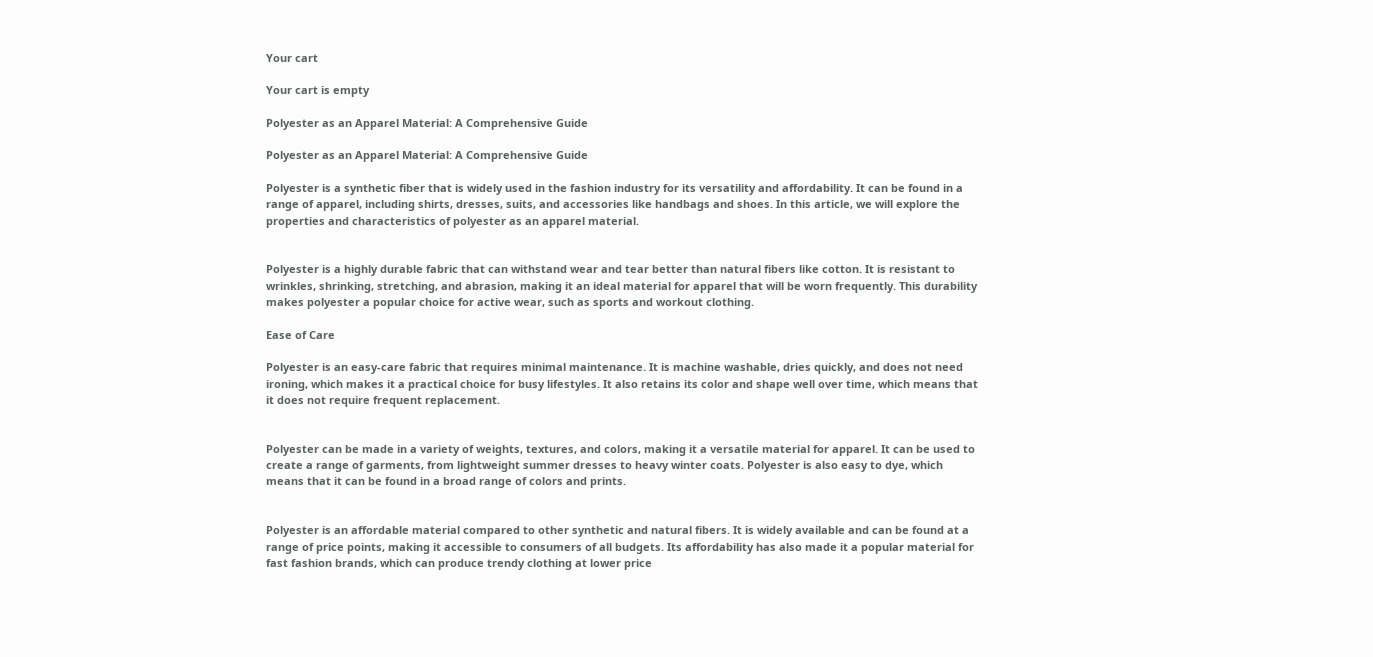Your cart

Your cart is empty

Polyester as an Apparel Material: A Comprehensive Guide

Polyester as an Apparel Material: A Comprehensive Guide

Polyester is a synthetic fiber that is widely used in the fashion industry for its versatility and affordability. It can be found in a range of apparel, including shirts, dresses, suits, and accessories like handbags and shoes. In this article, we will explore the properties and characteristics of polyester as an apparel material.


Polyester is a highly durable fabric that can withstand wear and tear better than natural fibers like cotton. It is resistant to wrinkles, shrinking, stretching, and abrasion, making it an ideal material for apparel that will be worn frequently. This durability makes polyester a popular choice for active wear, such as sports and workout clothing.

Ease of Care

Polyester is an easy-care fabric that requires minimal maintenance. It is machine washable, dries quickly, and does not need ironing, which makes it a practical choice for busy lifestyles. It also retains its color and shape well over time, which means that it does not require frequent replacement.


Polyester can be made in a variety of weights, textures, and colors, making it a versatile material for apparel. It can be used to create a range of garments, from lightweight summer dresses to heavy winter coats. Polyester is also easy to dye, which means that it can be found in a broad range of colors and prints.


Polyester is an affordable material compared to other synthetic and natural fibers. It is widely available and can be found at a range of price points, making it accessible to consumers of all budgets. Its affordability has also made it a popular material for fast fashion brands, which can produce trendy clothing at lower price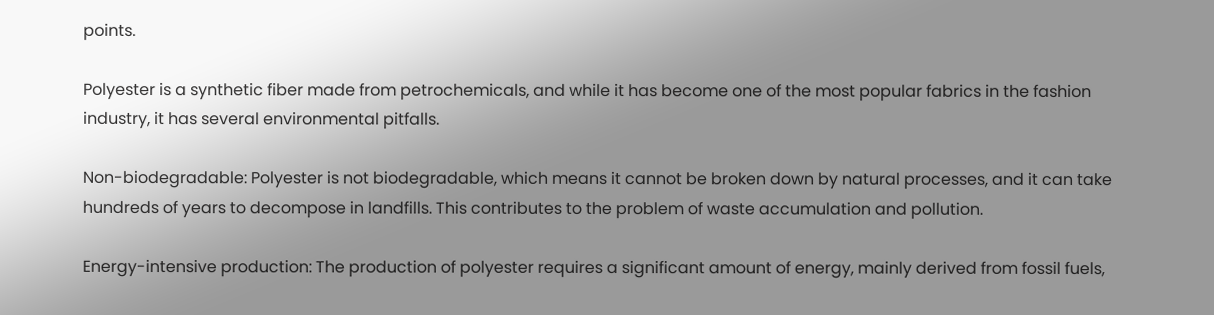points.

Polyester is a synthetic fiber made from petrochemicals, and while it has become one of the most popular fabrics in the fashion industry, it has several environmental pitfalls.

Non-biodegradable: Polyester is not biodegradable, which means it cannot be broken down by natural processes, and it can take hundreds of years to decompose in landfills. This contributes to the problem of waste accumulation and pollution.

Energy-intensive production: The production of polyester requires a significant amount of energy, mainly derived from fossil fuels,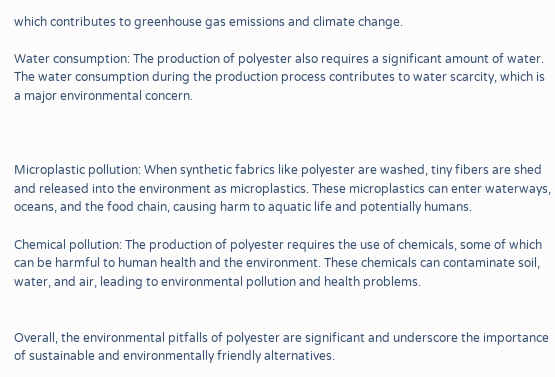which contributes to greenhouse gas emissions and climate change.

Water consumption: The production of polyester also requires a significant amount of water. The water consumption during the production process contributes to water scarcity, which is a major environmental concern.



Microplastic pollution: When synthetic fabrics like polyester are washed, tiny fibers are shed and released into the environment as microplastics. These microplastics can enter waterways, oceans, and the food chain, causing harm to aquatic life and potentially humans.

Chemical pollution: The production of polyester requires the use of chemicals, some of which can be harmful to human health and the environment. These chemicals can contaminate soil, water, and air, leading to environmental pollution and health problems.


Overall, the environmental pitfalls of polyester are significant and underscore the importance of sustainable and environmentally friendly alternatives.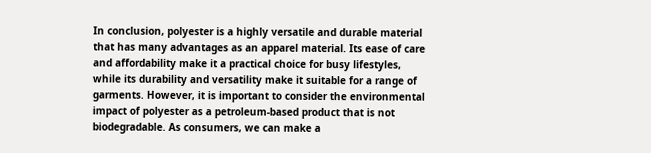In conclusion, polyester is a highly versatile and durable material that has many advantages as an apparel material. Its ease of care and affordability make it a practical choice for busy lifestyles, while its durability and versatility make it suitable for a range of garments. However, it is important to consider the environmental impact of polyester as a petroleum-based product that is not biodegradable. As consumers, we can make a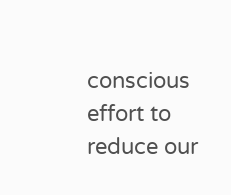conscious effort to reduce our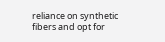reliance on synthetic fibers and opt for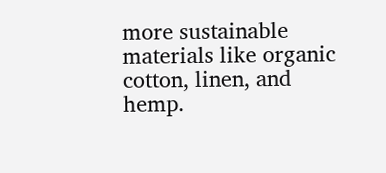more sustainable materials like organic cotton, linen, and hemp.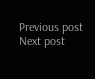Previous post
Next post